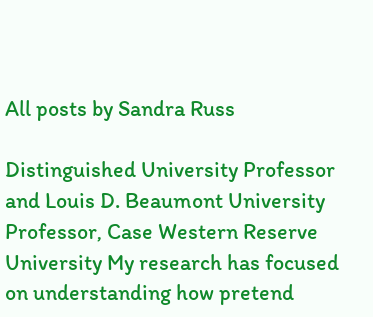All posts by Sandra Russ

Distinguished University Professor and Louis D. Beaumont University Professor, Case Western Reserve University My research has focused on understanding how pretend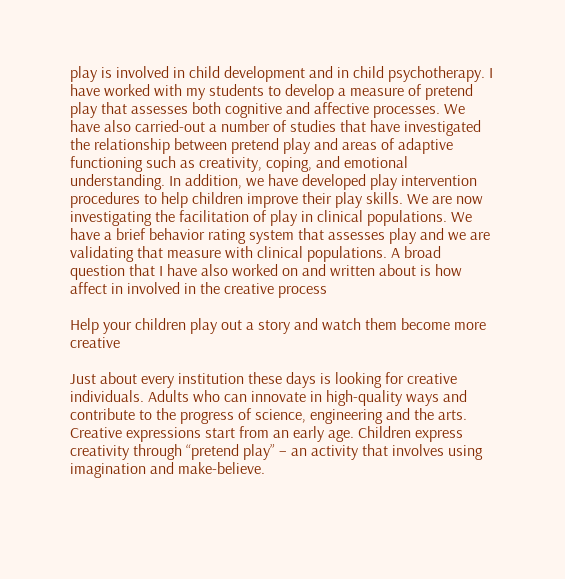play is involved in child development and in child psychotherapy. I have worked with my students to develop a measure of pretend play that assesses both cognitive and affective processes. We have also carried-out a number of studies that have investigated the relationship between pretend play and areas of adaptive functioning such as creativity, coping, and emotional understanding. In addition, we have developed play intervention procedures to help children improve their play skills. We are now investigating the facilitation of play in clinical populations. We have a brief behavior rating system that assesses play and we are validating that measure with clinical populations. A broad question that I have also worked on and written about is how affect in involved in the creative process

Help your children play out a story and watch them become more creative

Just about every institution these days is looking for creative individuals. Adults who can innovate in high-quality ways and contribute to the progress of science, engineering and the arts. Creative expressions start from an early age. Children express creativity through “pretend play” – an activity that involves using imagination and make-believe.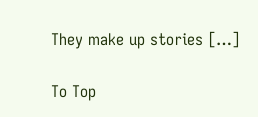They make up stories […]

To Top